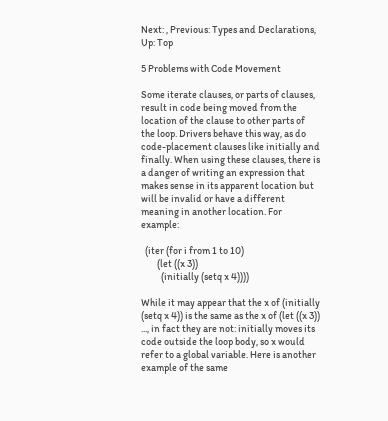Next: , Previous: Types and Declarations, Up: Top

5 Problems with Code Movement

Some iterate clauses, or parts of clauses, result in code being moved from the location of the clause to other parts of the loop. Drivers behave this way, as do code-placement clauses like initially and finally. When using these clauses, there is a danger of writing an expression that makes sense in its apparent location but will be invalid or have a different meaning in another location. For example:

  (iter (for i from 1 to 10)
        (let ((x 3))
          (initially (setq x 4))))

While it may appear that the x of (initially (setq x 4)) is the same as the x of (let ((x 3)) ..., in fact they are not: initially moves its code outside the loop body, so x would refer to a global variable. Here is another example of the same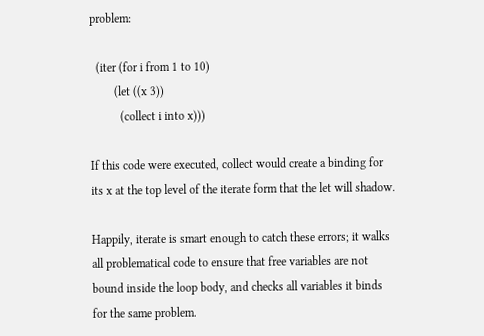problem:

  (iter (for i from 1 to 10)
        (let ((x 3))
          (collect i into x)))

If this code were executed, collect would create a binding for its x at the top level of the iterate form that the let will shadow.

Happily, iterate is smart enough to catch these errors; it walks all problematical code to ensure that free variables are not bound inside the loop body, and checks all variables it binds for the same problem.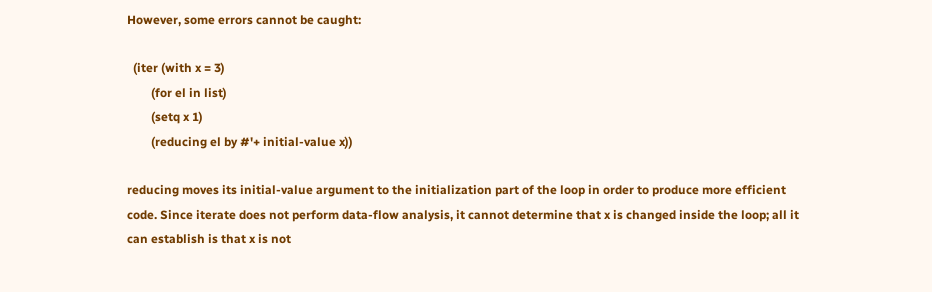However, some errors cannot be caught:

  (iter (with x = 3)
        (for el in list)
        (setq x 1)
        (reducing el by #'+ initial-value x))

reducing moves its initial-value argument to the initialization part of the loop in order to produce more efficient code. Since iterate does not perform data-flow analysis, it cannot determine that x is changed inside the loop; all it can establish is that x is not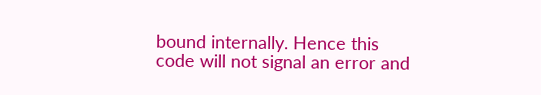bound internally. Hence this code will not signal an error and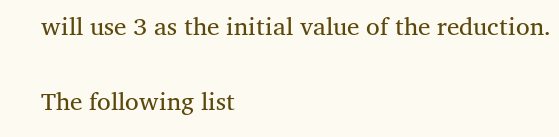will use 3 as the initial value of the reduction.

The following list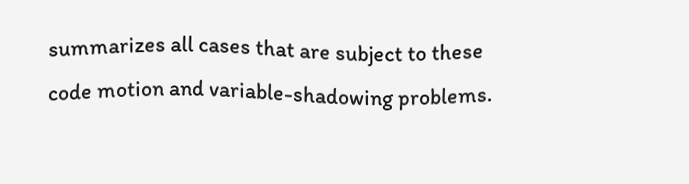summarizes all cases that are subject to these code motion and variable-shadowing problems.